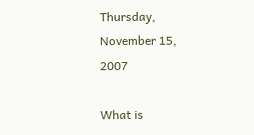Thursday, November 15, 2007

What is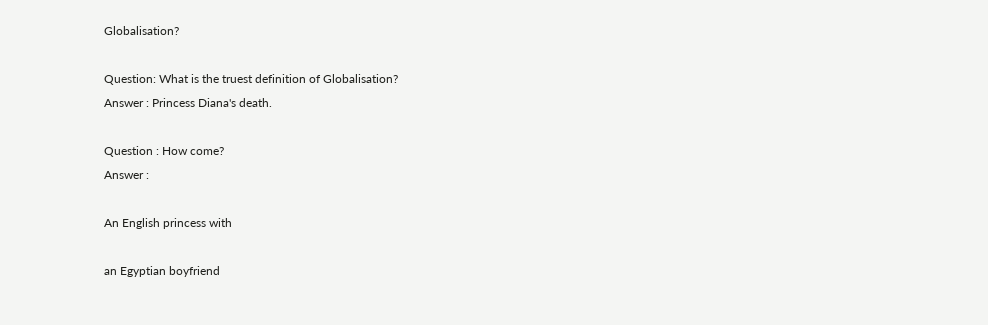Globalisation?

Question: What is the truest definition of Globalisation?
Answer : Princess Diana's death.

Question : How come?
Answer :

An English princess with

an Egyptian boyfriend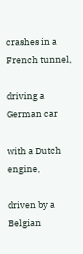crashes in a French tunnel,

driving a German car

with a Dutch engine,

driven by a Belgian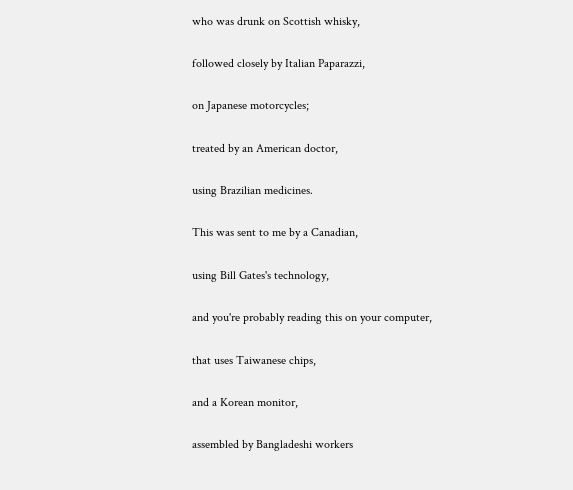who was drunk on Scottish whisky,

followed closely by Italian Paparazzi,

on Japanese motorcycles;

treated by an American doctor,

using Brazilian medicines.

This was sent to me by a Canadian,

using Bill Gates's technology,

and you're probably reading this on your computer,

that uses Taiwanese chips,

and a Korean monitor,

assembled by Bangladeshi workers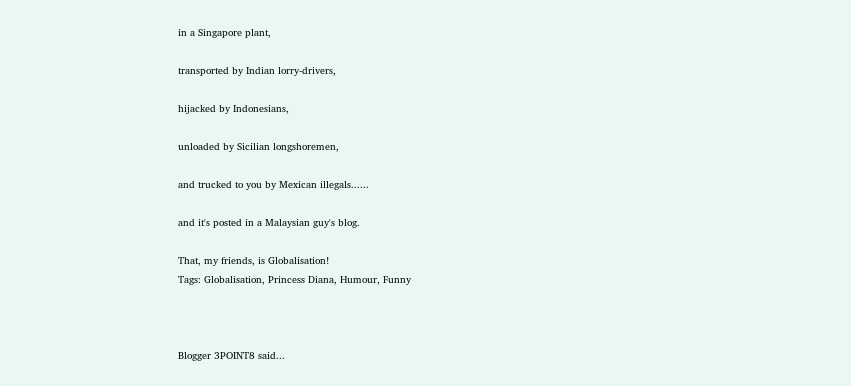in a Singapore plant,

transported by Indian lorry-drivers,

hijacked by Indonesians,

unloaded by Sicilian longshoremen,

and trucked to you by Mexican illegals......

and it's posted in a Malaysian guy's blog.

That, my friends, is Globalisation!
Tags: Globalisation, Princess Diana, Humour, Funny



Blogger 3POINT8 said...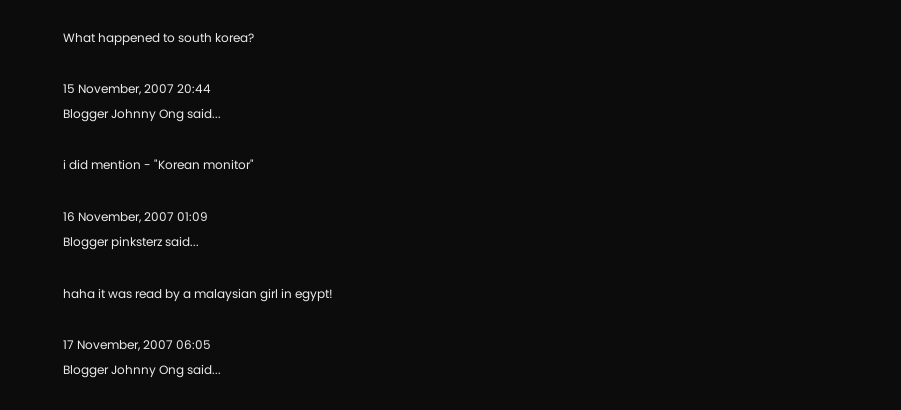What happened to south korea?

15 November, 2007 20:44
Blogger Johnny Ong said...

i did mention - "Korean monitor"

16 November, 2007 01:09
Blogger pinksterz said...

haha it was read by a malaysian girl in egypt!

17 November, 2007 06:05
Blogger Johnny Ong said...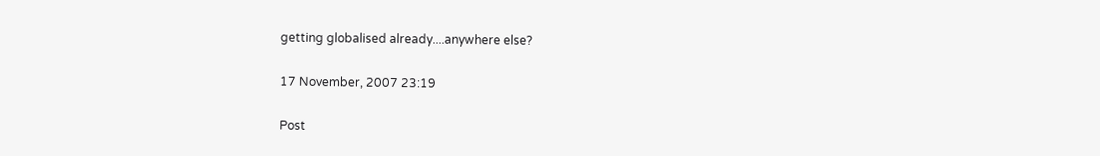getting globalised already....anywhere else?

17 November, 2007 23:19

Post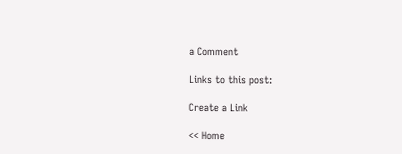a Comment

Links to this post:

Create a Link

<< Home